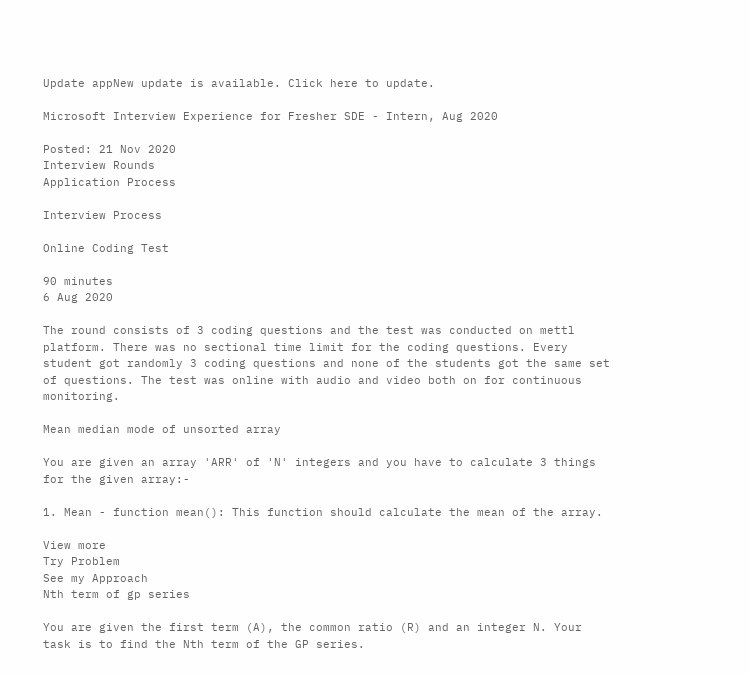Update appNew update is available. Click here to update.

Microsoft Interview Experience for Fresher SDE - Intern, Aug 2020

Posted: 21 Nov 2020
Interview Rounds
Application Process

Interview Process

Online Coding Test

90 minutes
6 Aug 2020

The round consists of 3 coding questions and the test was conducted on mettl platform. There was no sectional time limit for the coding questions. Every student got randomly 3 coding questions and none of the students got the same set of questions. The test was online with audio and video both on for continuous monitoring.

Mean median mode of unsorted array

You are given an array 'ARR' of 'N' integers and you have to calculate 3 things for the given array:-

1. Mean - function mean(): This function should calculate the mean of the array.

View more
Try Problem
See my Approach
Nth term of gp series

You are given the first term (A), the common ratio (R) and an integer N. Your task is to find the Nth term of the GP series.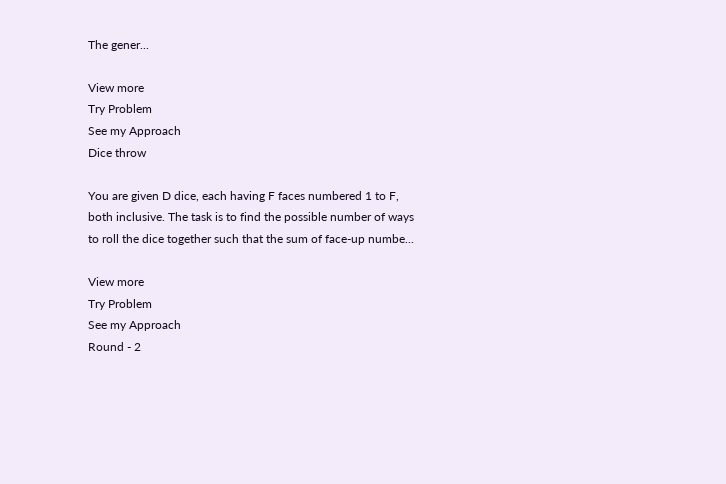The gener...

View more
Try Problem
See my Approach
Dice throw

You are given D dice, each having F faces numbered 1 to F, both inclusive. The task is to find the possible number of ways to roll the dice together such that the sum of face-up numbe...

View more
Try Problem
See my Approach
Round - 2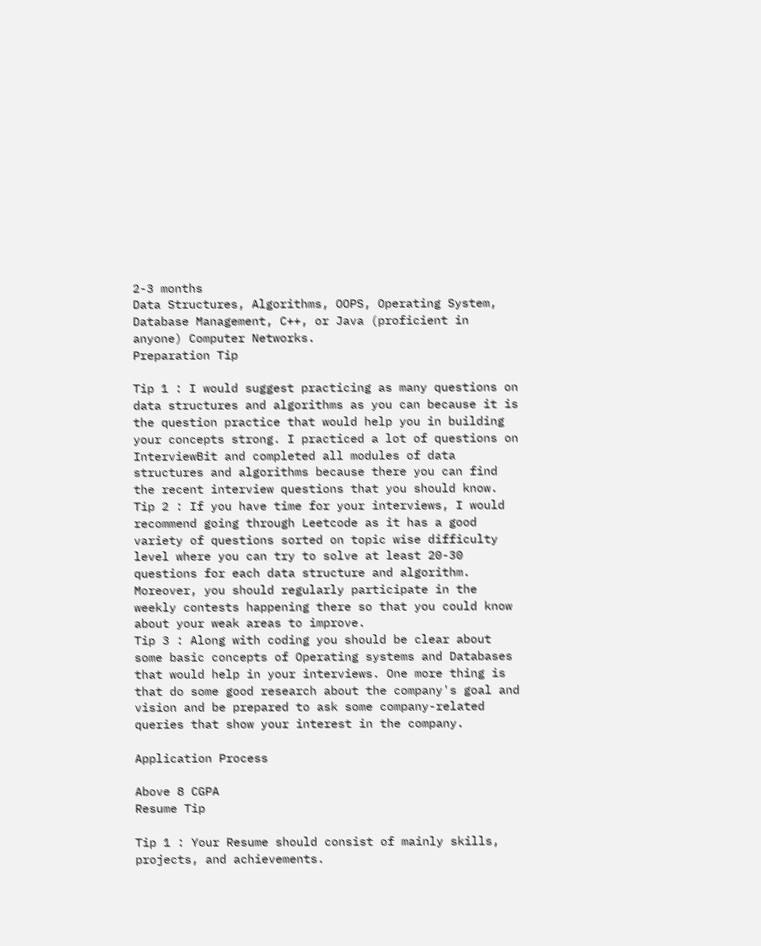2-3 months
Data Structures, Algorithms, OOPS, Operating System, Database Management, C++, or Java (proficient in anyone) Computer Networks.
Preparation Tip

Tip 1 : I would suggest practicing as many questions on data structures and algorithms as you can because it is the question practice that would help you in building your concepts strong. I practiced a lot of questions on InterviewBit and completed all modules of data structures and algorithms because there you can find the recent interview questions that you should know.
Tip 2 : If you have time for your interviews, I would recommend going through Leetcode as it has a good variety of questions sorted on topic wise difficulty level where you can try to solve at least 20-30 questions for each data structure and algorithm. Moreover, you should regularly participate in the weekly contests happening there so that you could know about your weak areas to improve.
Tip 3 : Along with coding you should be clear about some basic concepts of Operating systems and Databases that would help in your interviews. One more thing is that do some good research about the company's goal and vision and be prepared to ask some company-related queries that show your interest in the company.

Application Process

Above 8 CGPA
Resume Tip

Tip 1 : Your Resume should consist of mainly skills, projects, and achievements.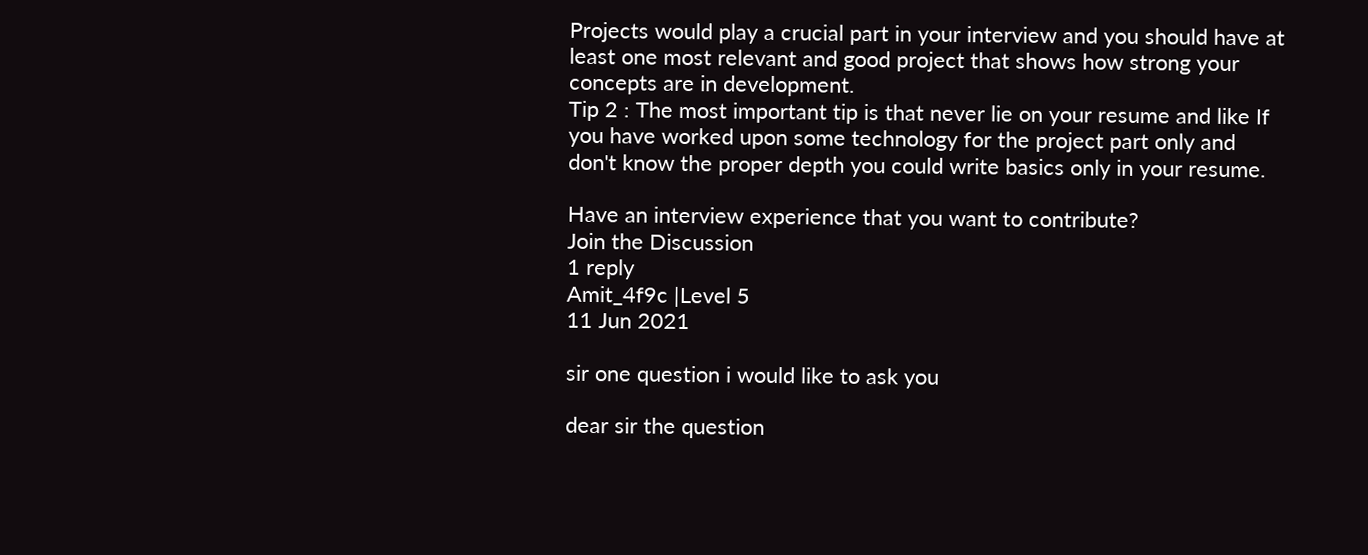Projects would play a crucial part in your interview and you should have at least one most relevant and good project that shows how strong your concepts are in development.
Tip 2 : The most important tip is that never lie on your resume and like If you have worked upon some technology for the project part only and don't know the proper depth you could write basics only in your resume.

Have an interview experience that you want to contribute?
Join the Discussion
1 reply
Amit_4f9c |Level 5
11 Jun 2021

sir one question i would like to ask you

dear sir the question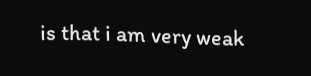is that i am very weak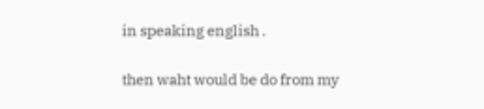in speaking english .

then waht would be do from my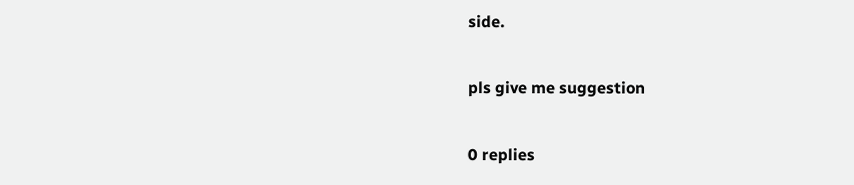side.

pls give me suggestion

0 replies